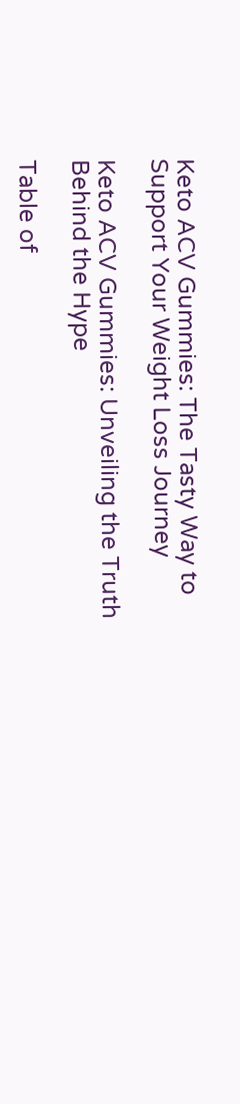Keto ACV Gummies: The Tasty Way to Support Your Weight Loss Journey

Keto ACV Gummies: Unveiling the Truth Behind the Hype

Table of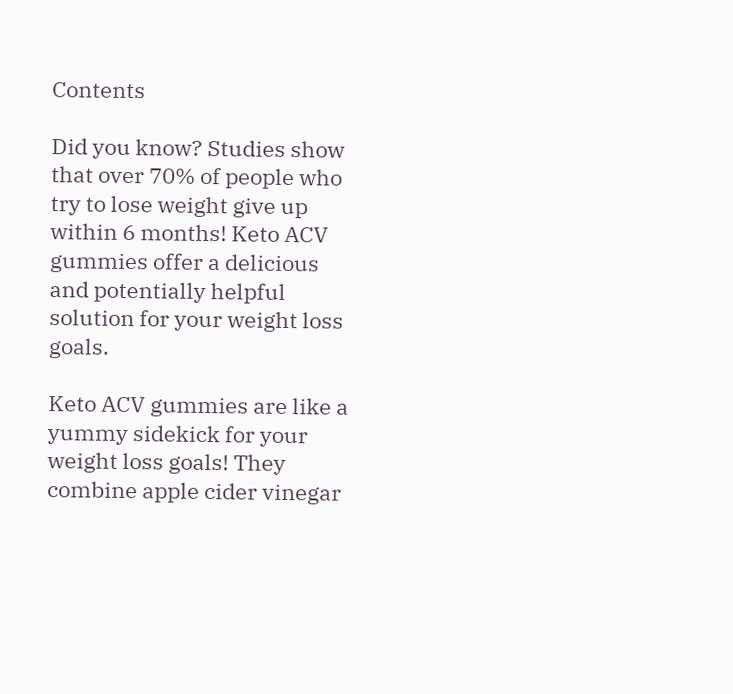Contents

Did you know? Studies show that over 70% of people who try to lose weight give up within 6 months! Keto ACV gummies offer a delicious and potentially helpful solution for your weight loss goals.

Keto ACV gummies are like a yummy sidekick for your weight loss goals! They combine apple cider vinegar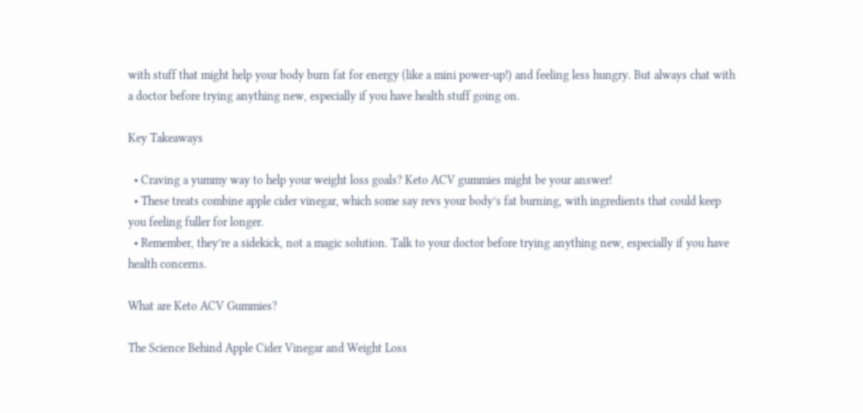with stuff that might help your body burn fat for energy (like a mini power-up!) and feeling less hungry. But always chat with a doctor before trying anything new, especially if you have health stuff going on.

Key Takeaways

  • Craving a yummy way to help your weight loss goals? Keto ACV gummies might be your answer!
  • These treats combine apple cider vinegar, which some say revs your body’s fat burning, with ingredients that could keep you feeling fuller for longer.
  • Remember, they’re a sidekick, not a magic solution. Talk to your doctor before trying anything new, especially if you have health concerns.

What are Keto ACV Gummies?

The Science Behind Apple Cider Vinegar and Weight Loss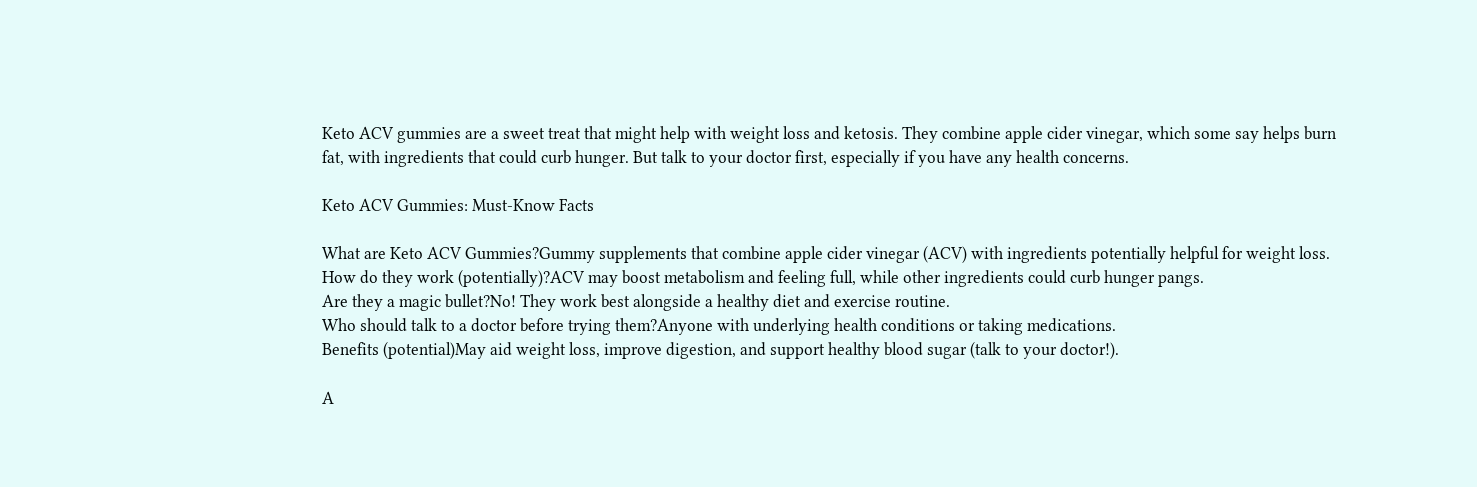Keto ACV gummies are a sweet treat that might help with weight loss and ketosis. They combine apple cider vinegar, which some say helps burn fat, with ingredients that could curb hunger. But talk to your doctor first, especially if you have any health concerns.

Keto ACV Gummies: Must-Know Facts

What are Keto ACV Gummies?Gummy supplements that combine apple cider vinegar (ACV) with ingredients potentially helpful for weight loss.
How do they work (potentially)?ACV may boost metabolism and feeling full, while other ingredients could curb hunger pangs.
Are they a magic bullet?No! They work best alongside a healthy diet and exercise routine.
Who should talk to a doctor before trying them?Anyone with underlying health conditions or taking medications.
Benefits (potential)May aid weight loss, improve digestion, and support healthy blood sugar (talk to your doctor!).

A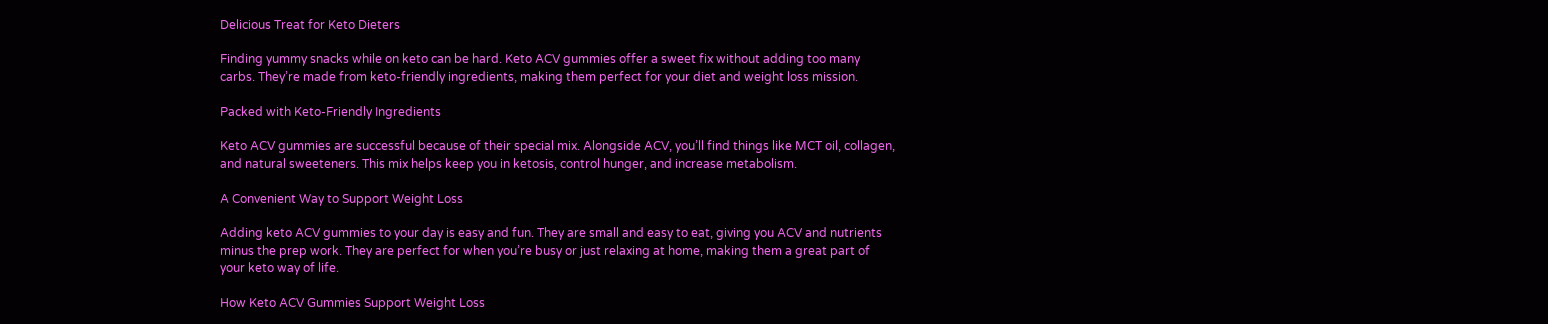Delicious Treat for Keto Dieters

Finding yummy snacks while on keto can be hard. Keto ACV gummies offer a sweet fix without adding too many carbs. They’re made from keto-friendly ingredients, making them perfect for your diet and weight loss mission.

Packed with Keto-Friendly Ingredients

Keto ACV gummies are successful because of their special mix. Alongside ACV, you’ll find things like MCT oil, collagen, and natural sweeteners. This mix helps keep you in ketosis, control hunger, and increase metabolism.

A Convenient Way to Support Weight Loss

Adding keto ACV gummies to your day is easy and fun. They are small and easy to eat, giving you ACV and nutrients minus the prep work. They are perfect for when you’re busy or just relaxing at home, making them a great part of your keto way of life.

How Keto ACV Gummies Support Weight Loss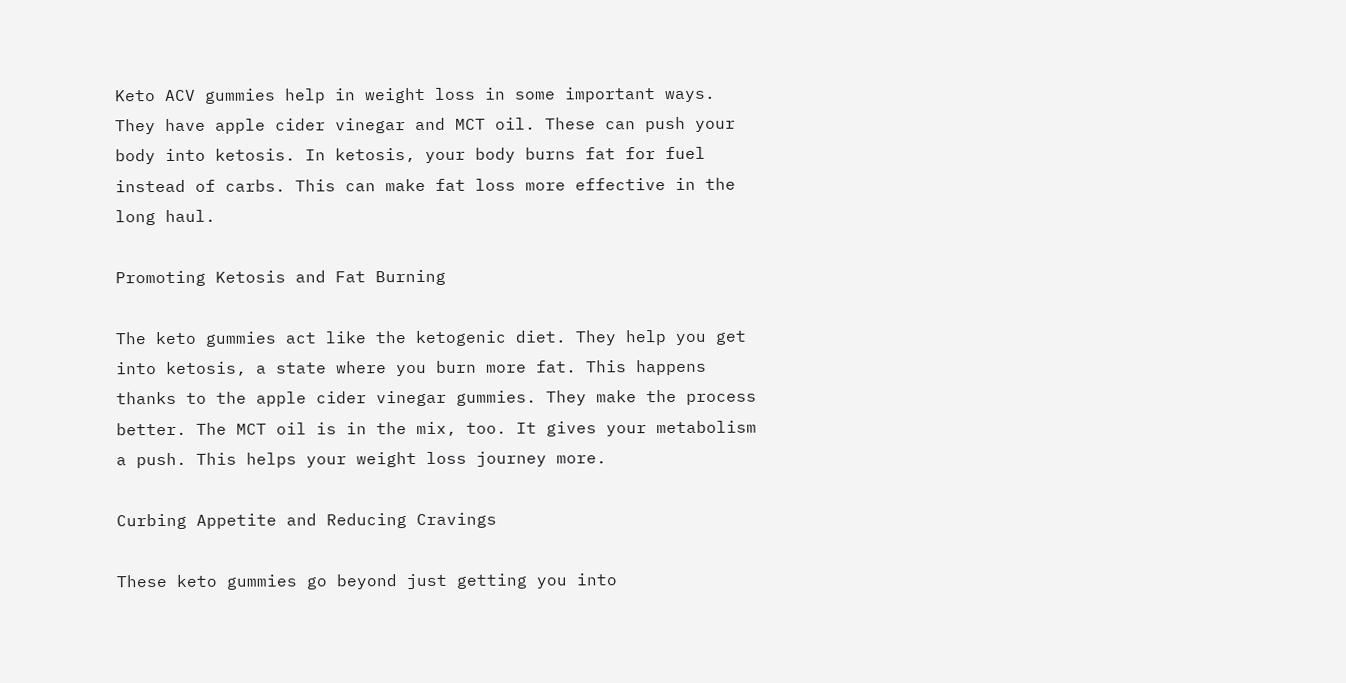Keto ACV gummies help in weight loss in some important ways. They have apple cider vinegar and MCT oil. These can push your body into ketosis. In ketosis, your body burns fat for fuel instead of carbs. This can make fat loss more effective in the long haul.

Promoting Ketosis and Fat Burning

The keto gummies act like the ketogenic diet. They help you get into ketosis, a state where you burn more fat. This happens thanks to the apple cider vinegar gummies. They make the process better. The MCT oil is in the mix, too. It gives your metabolism a push. This helps your weight loss journey more.

Curbing Appetite and Reducing Cravings

These keto gummies go beyond just getting you into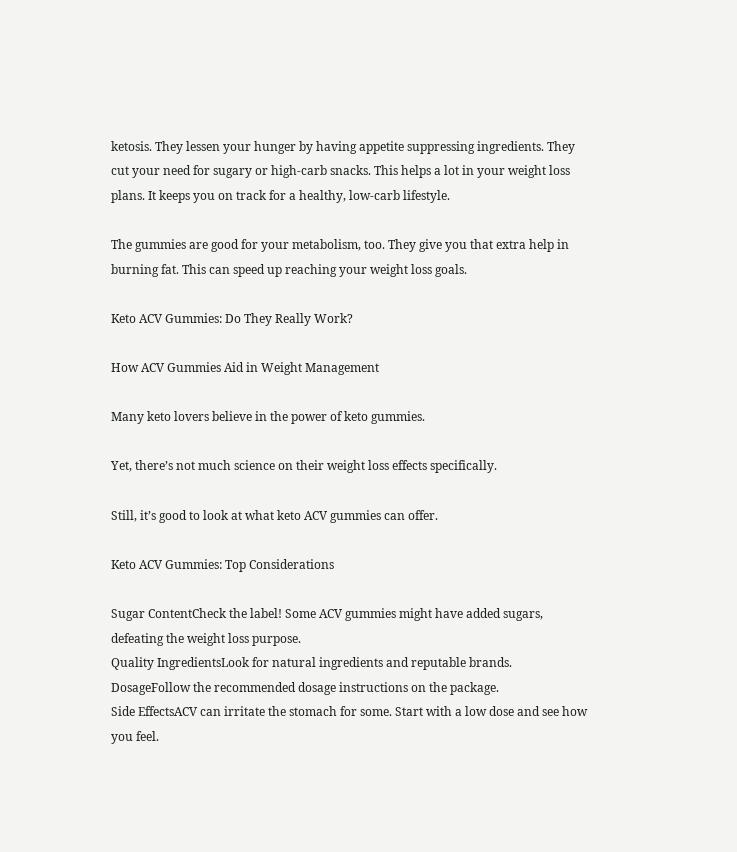ketosis. They lessen your hunger by having appetite suppressing ingredients. They cut your need for sugary or high-carb snacks. This helps a lot in your weight loss plans. It keeps you on track for a healthy, low-carb lifestyle.

The gummies are good for your metabolism, too. They give you that extra help in burning fat. This can speed up reaching your weight loss goals.

Keto ACV Gummies: Do They Really Work?

How ACV Gummies Aid in Weight Management

Many keto lovers believe in the power of keto gummies.

Yet, there’s not much science on their weight loss effects specifically.

Still, it’s good to look at what keto ACV gummies can offer.

Keto ACV Gummies: Top Considerations

Sugar ContentCheck the label! Some ACV gummies might have added sugars, defeating the weight loss purpose.
Quality IngredientsLook for natural ingredients and reputable brands.
DosageFollow the recommended dosage instructions on the package.
Side EffectsACV can irritate the stomach for some. Start with a low dose and see how you feel.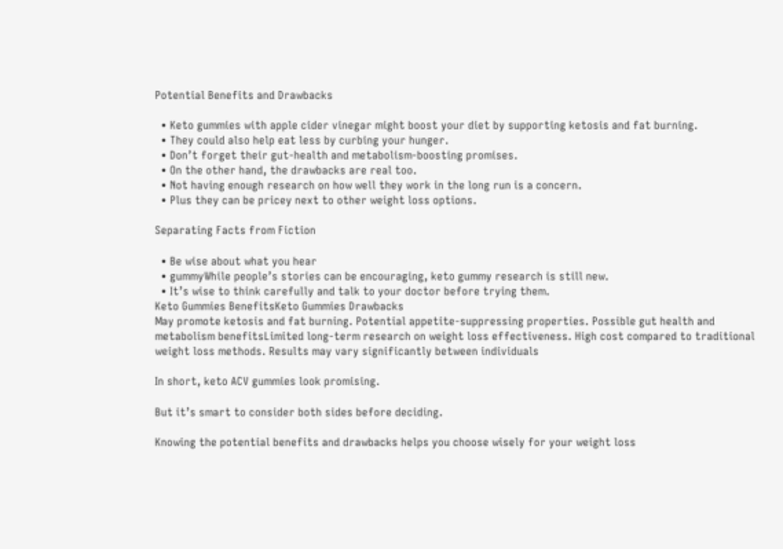Potential Benefits and Drawbacks

  • Keto gummies with apple cider vinegar might boost your diet by supporting ketosis and fat burning.
  • They could also help eat less by curbing your hunger.
  • Don’t forget their gut-health and metabolism-boosting promises.
  • On the other hand, the drawbacks are real too.
  • Not having enough research on how well they work in the long run is a concern.
  • Plus they can be pricey next to other weight loss options.

Separating Facts from Fiction

  • Be wise about what you hear
  • gummyWhile people’s stories can be encouraging, keto gummy research is still new.
  • It’s wise to think carefully and talk to your doctor before trying them.
Keto Gummies BenefitsKeto Gummies Drawbacks
May promote ketosis and fat burning. Potential appetite-suppressing properties. Possible gut health and metabolism benefitsLimited long-term research on weight loss effectiveness. High cost compared to traditional weight loss methods. Results may vary significantly between individuals

In short, keto ACV gummies look promising.

But it’s smart to consider both sides before deciding.

Knowing the potential benefits and drawbacks helps you choose wisely for your weight loss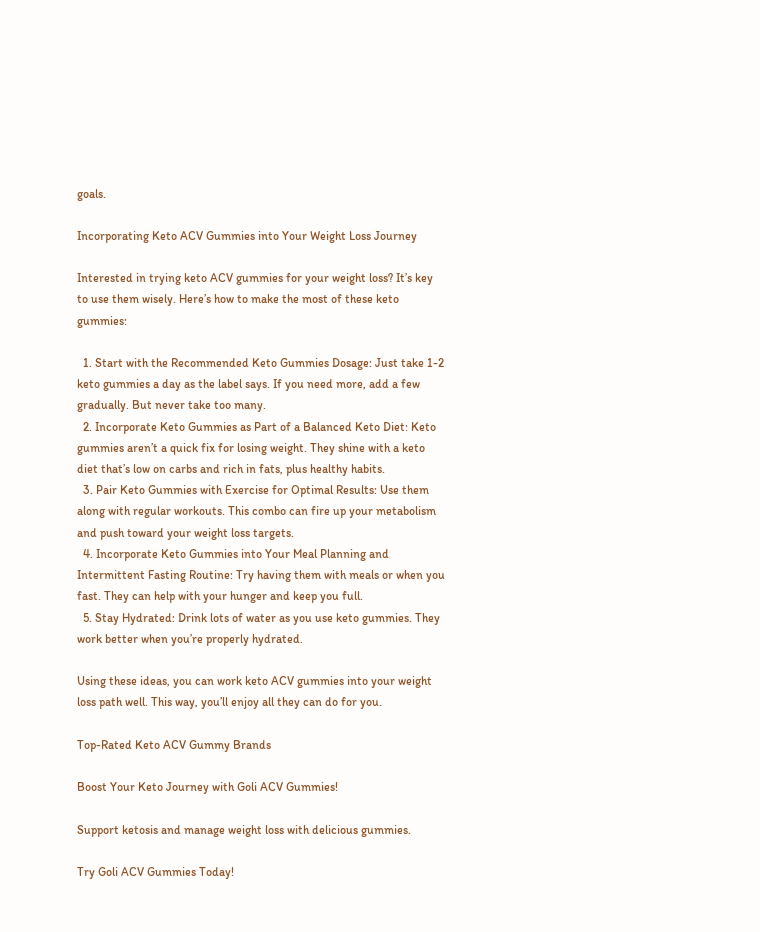goals.

Incorporating Keto ACV Gummies into Your Weight Loss Journey

Interested in trying keto ACV gummies for your weight loss? It’s key to use them wisely. Here’s how to make the most of these keto gummies:

  1. Start with the Recommended Keto Gummies Dosage: Just take 1-2 keto gummies a day as the label says. If you need more, add a few gradually. But never take too many.
  2. Incorporate Keto Gummies as Part of a Balanced Keto Diet: Keto gummies aren’t a quick fix for losing weight. They shine with a keto diet that’s low on carbs and rich in fats, plus healthy habits.
  3. Pair Keto Gummies with Exercise for Optimal Results: Use them along with regular workouts. This combo can fire up your metabolism and push toward your weight loss targets.
  4. Incorporate Keto Gummies into Your Meal Planning and Intermittent Fasting Routine: Try having them with meals or when you fast. They can help with your hunger and keep you full.
  5. Stay Hydrated: Drink lots of water as you use keto gummies. They work better when you’re properly hydrated.

Using these ideas, you can work keto ACV gummies into your weight loss path well. This way, you’ll enjoy all they can do for you.

Top-Rated Keto ACV Gummy Brands

Boost Your Keto Journey with Goli ACV Gummies!

Support ketosis and manage weight loss with delicious gummies.

Try Goli ACV Gummies Today!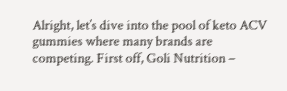Alright, let’s dive into the pool of keto ACV gummies where many brands are competing. First off, Goli Nutrition –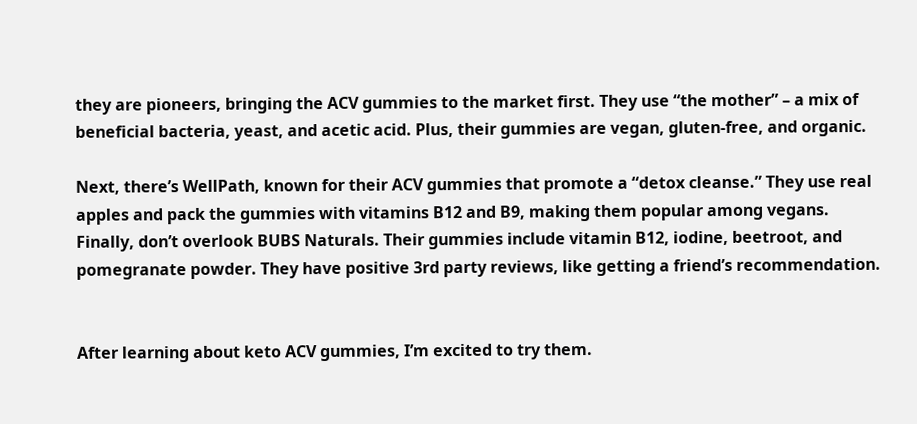they are pioneers, bringing the ACV gummies to the market first. They use “the mother” – a mix of beneficial bacteria, yeast, and acetic acid. Plus, their gummies are vegan, gluten-free, and organic.

Next, there’s WellPath, known for their ACV gummies that promote a “detox cleanse.” They use real apples and pack the gummies with vitamins B12 and B9, making them popular among vegans. Finally, don’t overlook BUBS Naturals. Their gummies include vitamin B12, iodine, beetroot, and pomegranate powder. They have positive 3rd party reviews, like getting a friend’s recommendation.


After learning about keto ACV gummies, I’m excited to try them.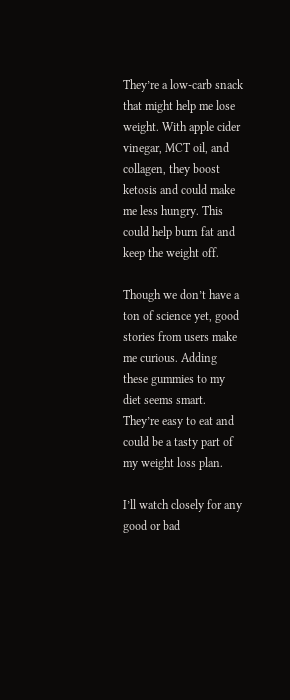They’re a low-carb snack that might help me lose weight. With apple cider vinegar, MCT oil, and collagen, they boost ketosis and could make me less hungry. This could help burn fat and keep the weight off.

Though we don’t have a ton of science yet, good stories from users make me curious. Adding these gummies to my diet seems smart. They’re easy to eat and could be a tasty part of my weight loss plan.

I’ll watch closely for any good or bad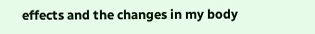effects and the changes in my body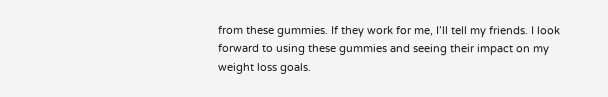from these gummies. If they work for me, I’ll tell my friends. I look forward to using these gummies and seeing their impact on my weight loss goals.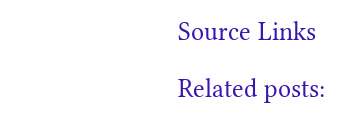Source Links

Related posts: